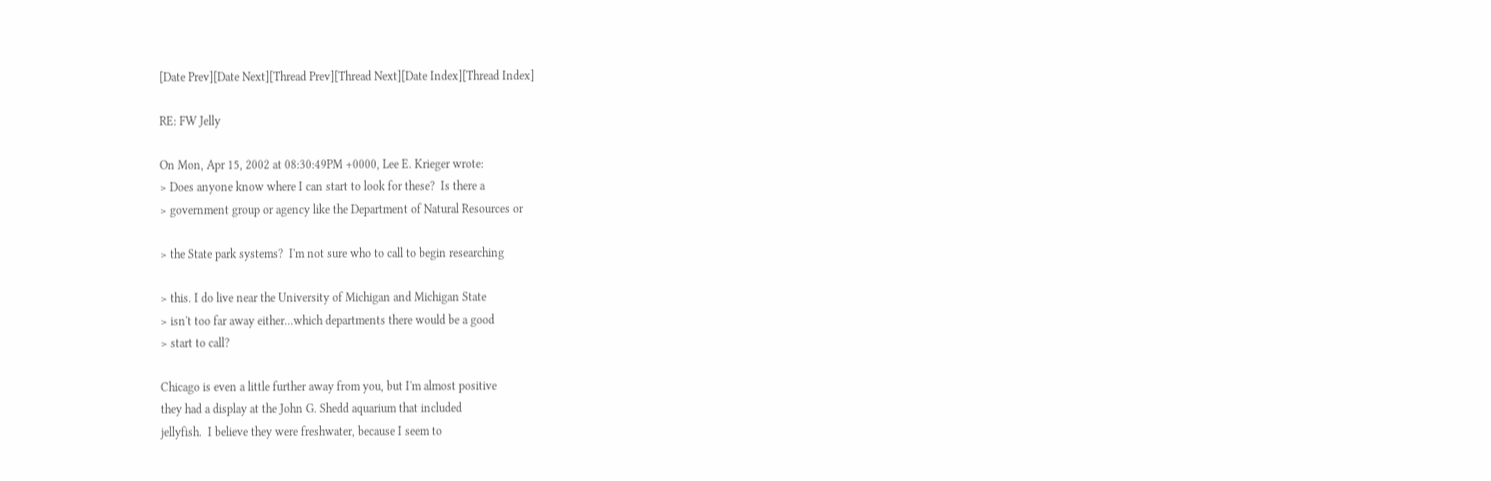[Date Prev][Date Next][Thread Prev][Thread Next][Date Index][Thread Index]

RE: FW Jelly

On Mon, Apr 15, 2002 at 08:30:49PM +0000, Lee E. Krieger wrote:
> Does anyone know where I can start to look for these?  Is there a
> government group or agency like the Department of Natural Resources or

> the State park systems?  I'm not sure who to call to begin researching

> this. I do live near the University of Michigan and Michigan State
> isn't too far away either...which departments there would be a good
> start to call?

Chicago is even a little further away from you, but I'm almost positive
they had a display at the John G. Shedd aquarium that included
jellyfish.  I believe they were freshwater, because I seem to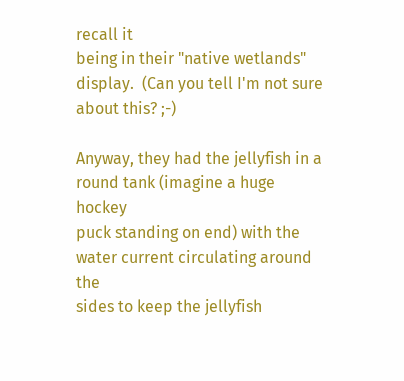recall it
being in their "native wetlands" display.  (Can you tell I'm not sure
about this? ;-)

Anyway, they had the jellyfish in a round tank (imagine a huge hockey
puck standing on end) with the water current circulating around the
sides to keep the jellyfish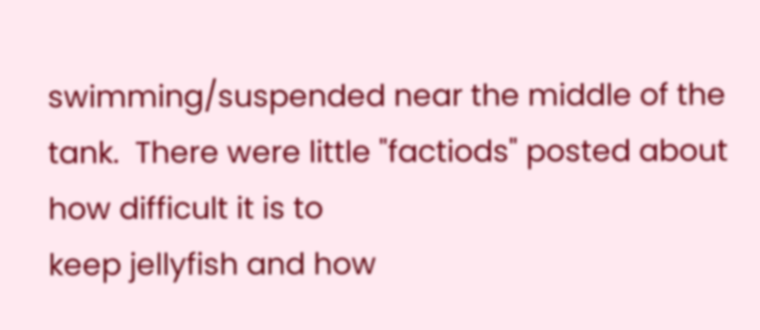swimming/suspended near the middle of the
tank.  There were little "factiods" posted about how difficult it is to
keep jellyfish and how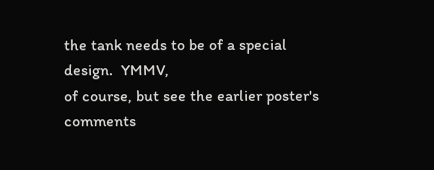the tank needs to be of a special design.  YMMV,
of course, but see the earlier poster's comments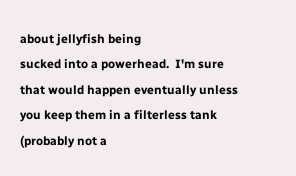about jellyfish being
sucked into a powerhead.  I'm sure that would happen eventually unless
you keep them in a filterless tank (probably not a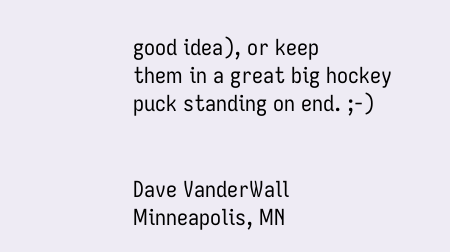good idea), or keep
them in a great big hockey puck standing on end. ;-)


Dave VanderWall
Minneapolis, MN